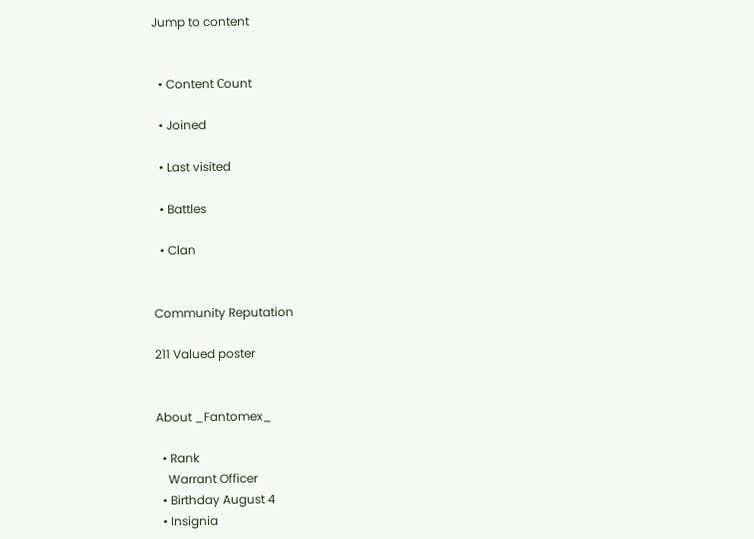Jump to content


  • Content Сount

  • Joined

  • Last visited

  • Battles

  • Clan


Community Reputation

211 Valued poster


About _Fantomex_

  • Rank
    Warrant Officer
  • Birthday August 4
  • Insignia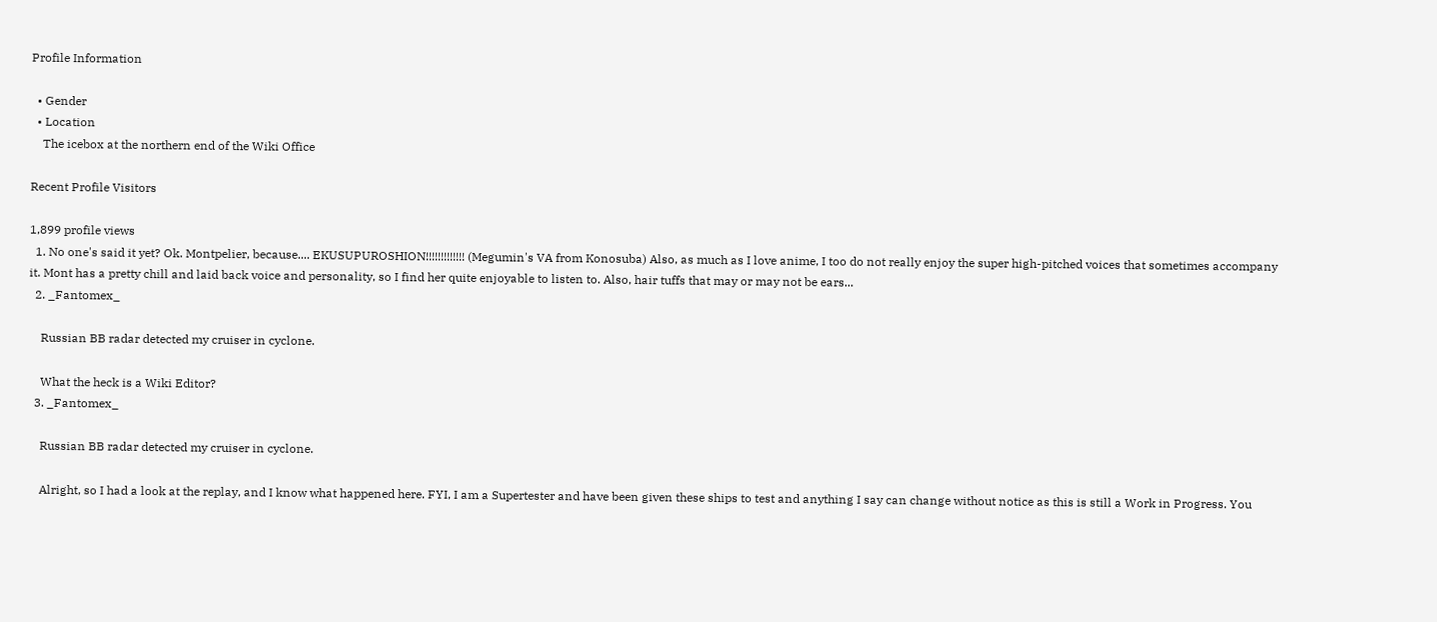Profile Information

  • Gender
  • Location
    The icebox at the northern end of the Wiki Office

Recent Profile Visitors

1,899 profile views
  1. No one's said it yet? Ok. Montpelier, because.... EKUSUPUROSHION!!!!!!!!!!!!! (Megumin's VA from Konosuba) Also, as much as I love anime, I too do not really enjoy the super high-pitched voices that sometimes accompany it. Mont has a pretty chill and laid back voice and personality, so I find her quite enjoyable to listen to. Also, hair tuffs that may or may not be ears...
  2. _Fantomex_

    Russian BB radar detected my cruiser in cyclone.

    What the heck is a Wiki Editor?
  3. _Fantomex_

    Russian BB radar detected my cruiser in cyclone.

    Alright, so I had a look at the replay, and I know what happened here. FYI, I am a Supertester and have been given these ships to test and anything I say can change without notice as this is still a Work in Progress. You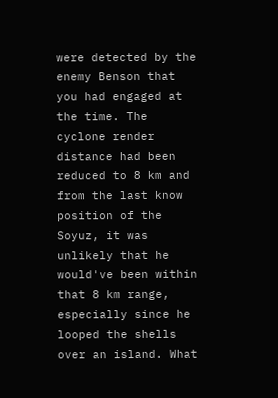were detected by the enemy Benson that you had engaged at the time. The cyclone render distance had been reduced to 8 km and from the last know position of the Soyuz, it was unlikely that he would've been within that 8 km range, especially since he looped the shells over an island. What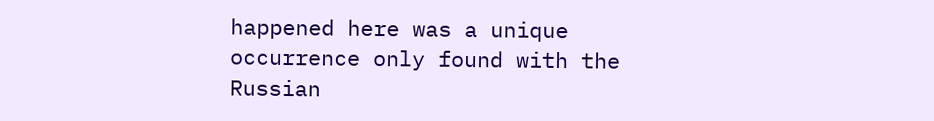happened here was a unique occurrence only found with the Russian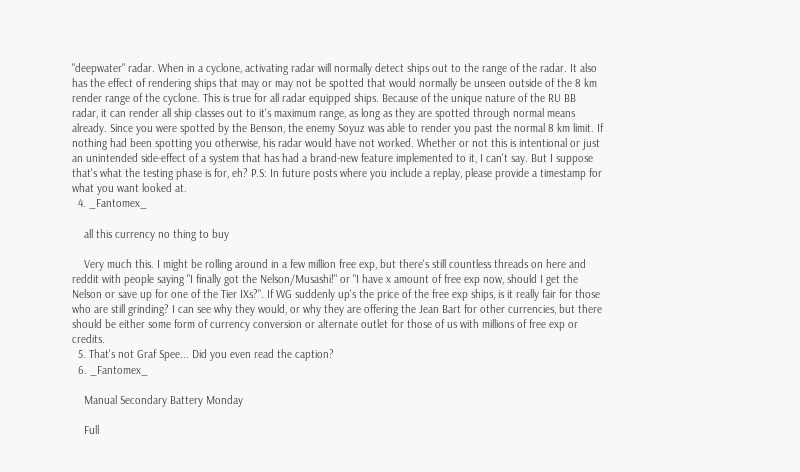"deepwater" radar. When in a cyclone, activating radar will normally detect ships out to the range of the radar. It also has the effect of rendering ships that may or may not be spotted that would normally be unseen outside of the 8 km render range of the cyclone. This is true for all radar equipped ships. Because of the unique nature of the RU BB radar, it can render all ship classes out to it's maximum range, as long as they are spotted through normal means already. Since you were spotted by the Benson, the enemy Soyuz was able to render you past the normal 8 km limit. If nothing had been spotting you otherwise, his radar would have not worked. Whether or not this is intentional or just an unintended side-effect of a system that has had a brand-new feature implemented to it, I can't say. But I suppose that's what the testing phase is for, eh? P.S: In future posts where you include a replay, please provide a timestamp for what you want looked at.
  4. _Fantomex_

    all this currency no thing to buy

    Very much this. I might be rolling around in a few million free exp, but there's still countless threads on here and reddit with people saying "I finally got the Nelson/Musashi!" or "I have x amount of free exp now, should I get the Nelson or save up for one of the Tier IXs?". If WG suddenly up's the price of the free exp ships, is it really fair for those who are still grinding? I can see why they would, or why they are offering the Jean Bart for other currencies, but there should be either some form of currency conversion or alternate outlet for those of us with millions of free exp or credits.
  5. That's not Graf Spee... Did you even read the caption?
  6. _Fantomex_

    Manual Secondary Battery Monday

    Full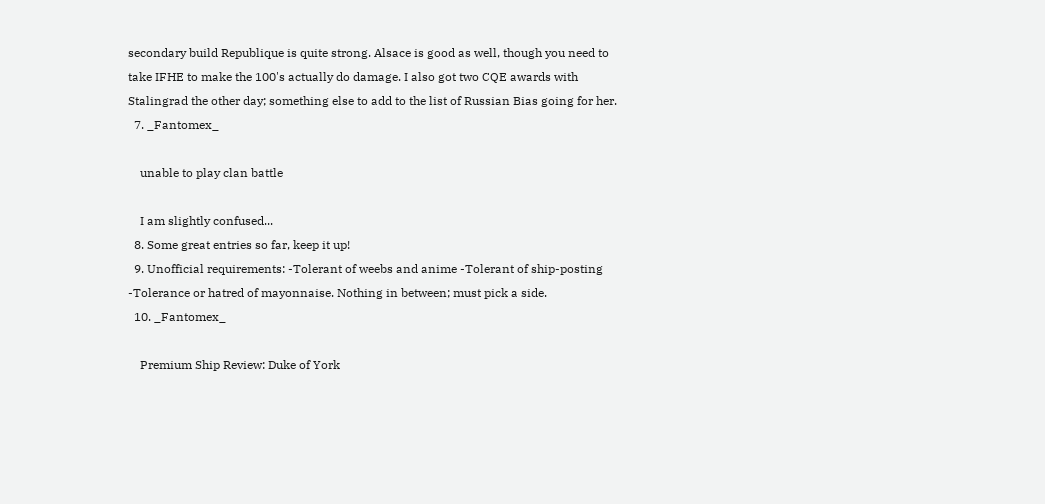secondary build Republique is quite strong. Alsace is good as well, though you need to take IFHE to make the 100's actually do damage. I also got two CQE awards with Stalingrad the other day; something else to add to the list of Russian Bias going for her.
  7. _Fantomex_

    unable to play clan battle

    I am slightly confused...
  8. Some great entries so far, keep it up!
  9. Unofficial requirements: -Tolerant of weebs and anime -Tolerant of ship-posting -Tolerance or hatred of mayonnaise. Nothing in between; must pick a side.
  10. _Fantomex_

    Premium Ship Review: Duke of York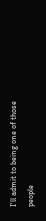I'll admit to being one of those people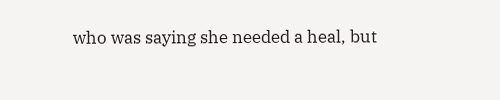who was saying she needed a heal, but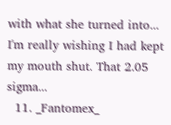with what she turned into... I'm really wishing I had kept my mouth shut. That 2.05 sigma...
  11. _Fantomex_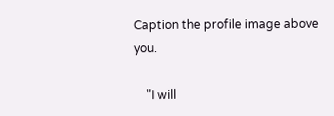Caption the profile image above you.

    "I will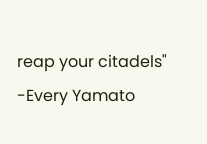reap your citadels" -Every Yamato